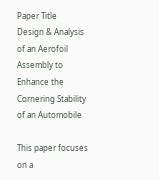Paper Title
Design & Analysis of an Aerofoil Assembly to Enhance the Cornering Stability of an Automobile

This paper focuses on a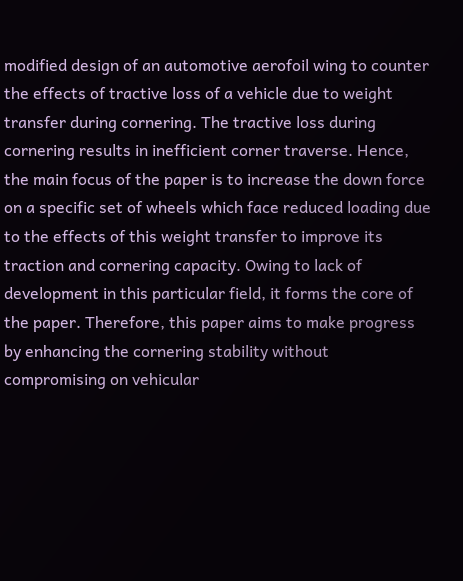modified design of an automotive aerofoil wing to counter the effects of tractive loss of a vehicle due to weight transfer during cornering. The tractive loss during cornering results in inefficient corner traverse. Hence, the main focus of the paper is to increase the down force on a specific set of wheels which face reduced loading due to the effects of this weight transfer to improve its traction and cornering capacity. Owing to lack of development in this particular field, it forms the core of the paper. Therefore, this paper aims to make progress by enhancing the cornering stability without compromising on vehicular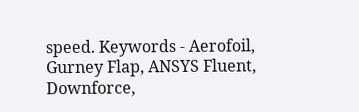speed. Keywords - Aerofoil, Gurney Flap, ANSYS Fluent, Downforce,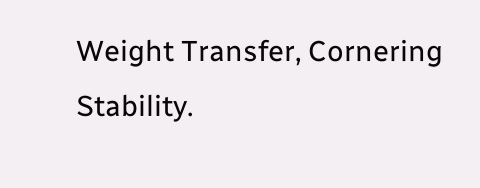Weight Transfer, Cornering Stability.